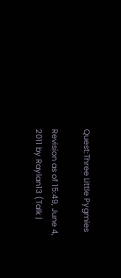Quest:Three Little Pygmies

Revision as of 15:49, June 4, 2011 by Raylan13 (Talk |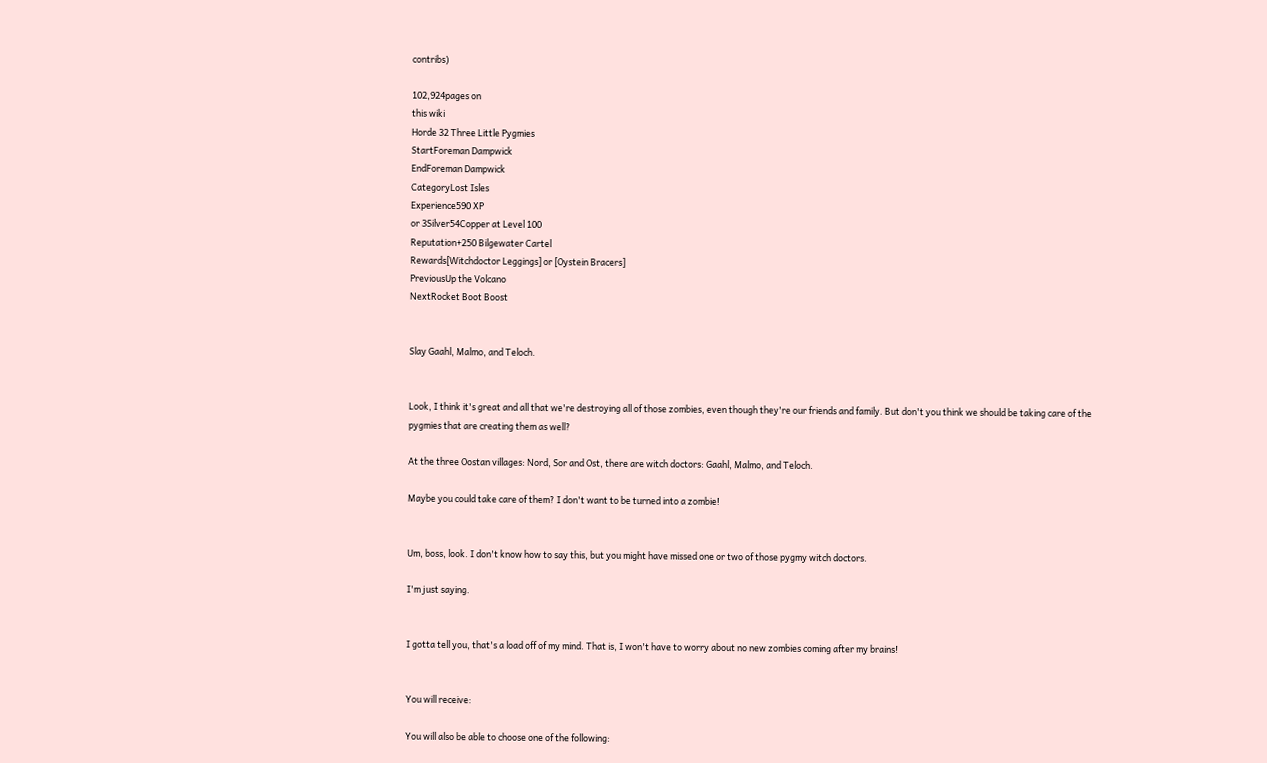contribs)

102,924pages on
this wiki
Horde 32 Three Little Pygmies
StartForeman Dampwick
EndForeman Dampwick
CategoryLost Isles
Experience590 XP
or 3Silver54Copper at Level 100
Reputation+250 Bilgewater Cartel
Rewards[Witchdoctor Leggings] or [Oystein Bracers]
PreviousUp the Volcano
NextRocket Boot Boost


Slay Gaahl, Malmo, and Teloch.


Look, I think it's great and all that we're destroying all of those zombies, even though they're our friends and family. But don't you think we should be taking care of the pygmies that are creating them as well?

At the three Oostan villages: Nord, Sor and Ost, there are witch doctors: Gaahl, Malmo, and Teloch.

Maybe you could take care of them? I don't want to be turned into a zombie!


Um, boss, look. I don't know how to say this, but you might have missed one or two of those pygmy witch doctors.

I'm just saying.


I gotta tell you, that's a load off of my mind. That is, I won't have to worry about no new zombies coming after my brains!


You will receive:

You will also be able to choose one of the following: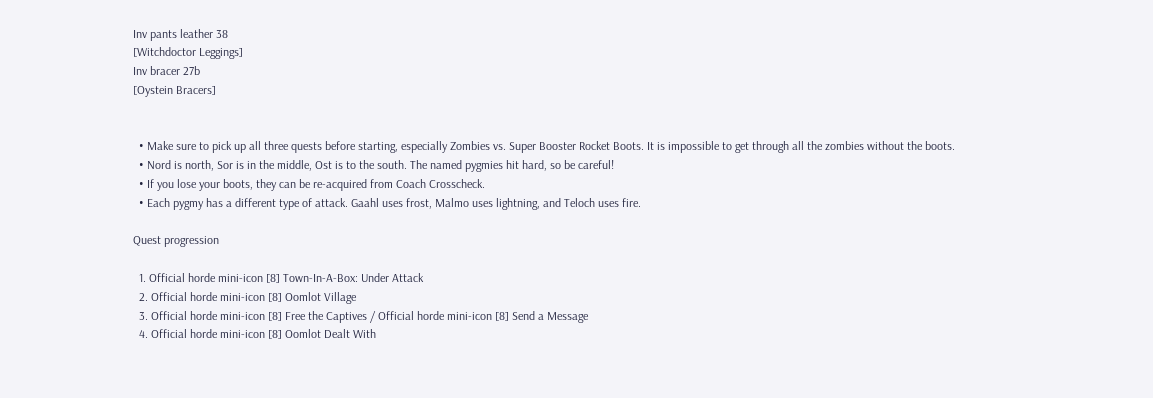Inv pants leather 38
[Witchdoctor Leggings]
Inv bracer 27b
[Oystein Bracers]


  • Make sure to pick up all three quests before starting, especially Zombies vs. Super Booster Rocket Boots. It is impossible to get through all the zombies without the boots.
  • Nord is north, Sor is in the middle, Ost is to the south. The named pygmies hit hard, so be careful!
  • If you lose your boots, they can be re-acquired from Coach Crosscheck.
  • Each pygmy has a different type of attack. Gaahl uses frost, Malmo uses lightning, and Teloch uses fire.

Quest progression

  1. Official horde mini-icon [8] Town-In-A-Box: Under Attack
  2. Official horde mini-icon [8] Oomlot Village
  3. Official horde mini-icon [8] Free the Captives / Official horde mini-icon [8] Send a Message
  4. Official horde mini-icon [8] Oomlot Dealt With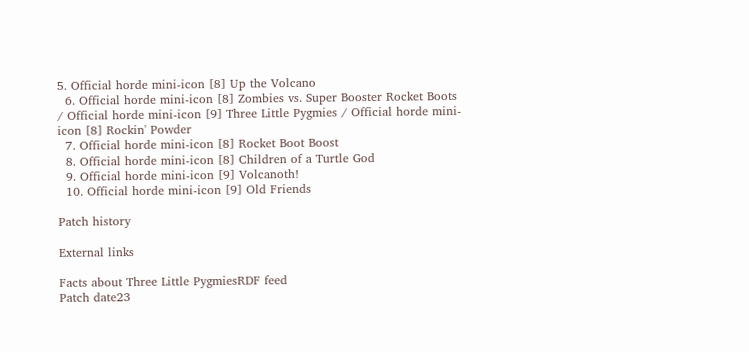5. Official horde mini-icon [8] Up the Volcano
  6. Official horde mini-icon [8] Zombies vs. Super Booster Rocket Boots / Official horde mini-icon [9] Three Little Pygmies / Official horde mini-icon [8] Rockin' Powder
  7. Official horde mini-icon [8] Rocket Boot Boost
  8. Official horde mini-icon [8] Children of a Turtle God
  9. Official horde mini-icon [9] Volcanoth!
  10. Official horde mini-icon [9] Old Friends

Patch history

External links

Facts about Three Little PygmiesRDF feed
Patch date23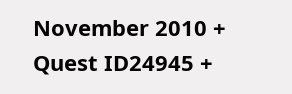November 2010 +
Quest ID24945 +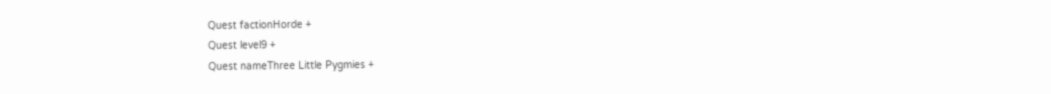Quest factionHorde +
Quest level9 +
Quest nameThree Little Pygmies +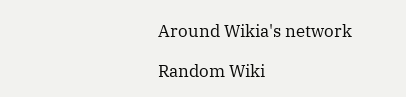Around Wikia's network

Random Wiki